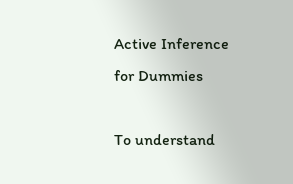Active Inference for Dummies

To understand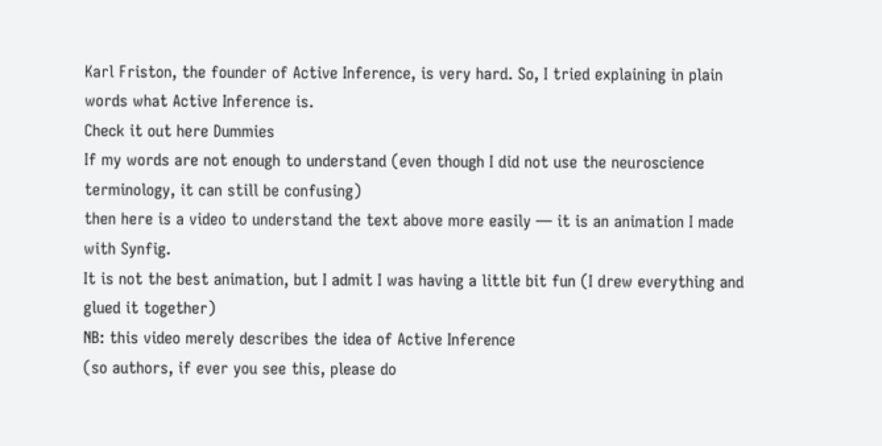Karl Friston, the founder of Active Inference, is very hard. So, I tried explaining in plain words what Active Inference is.
Check it out here Dummies
If my words are not enough to understand (even though I did not use the neuroscience terminology, it can still be confusing)
then here is a video to understand the text above more easily — it is an animation I made with Synfig.
It is not the best animation, but I admit I was having a little bit fun (I drew everything and glued it together)
NB: this video merely describes the idea of Active Inference
(so authors, if ever you see this, please do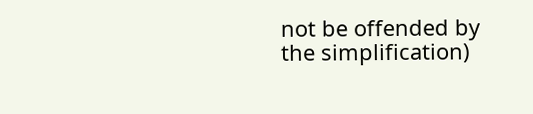not be offended by the simplification)